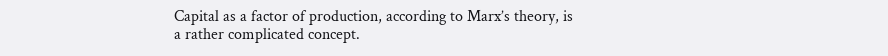Capital as a factor of production, according to Marx’s theory, is a rather complicated concept.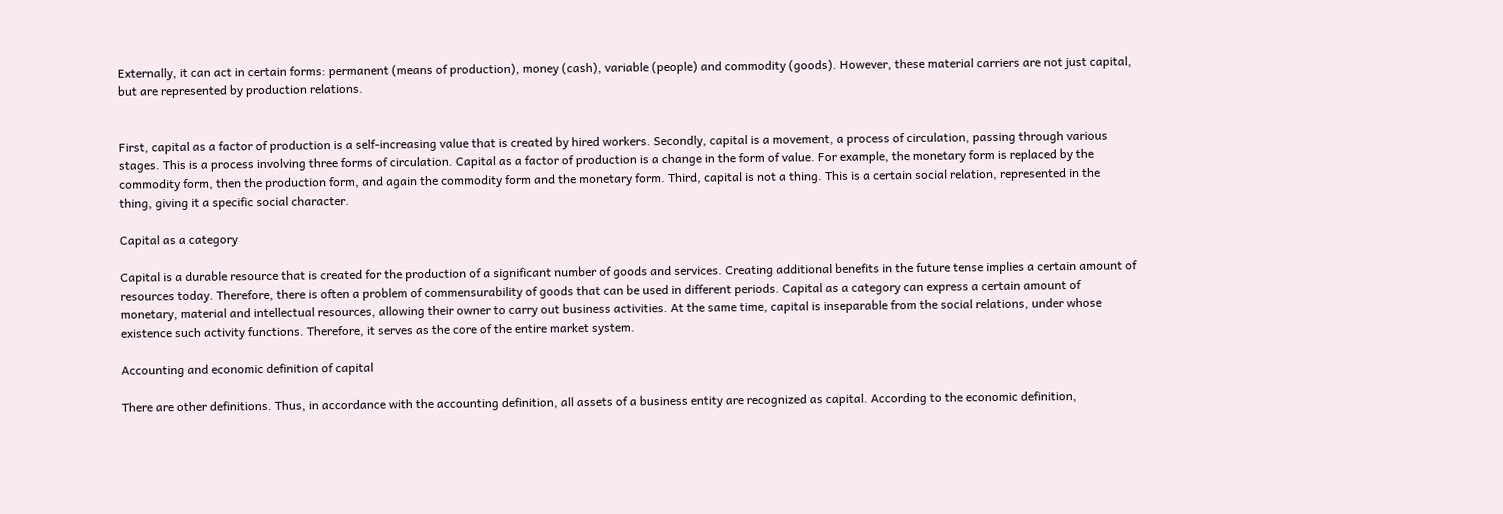Externally, it can act in certain forms: permanent (means of production), money (cash), variable (people) and commodity (goods). However, these material carriers are not just capital, but are represented by production relations.


First, capital as a factor of production is a self-increasing value that is created by hired workers. Secondly, capital is a movement, a process of circulation, passing through various stages. This is a process involving three forms of circulation. Capital as a factor of production is a change in the form of value. For example, the monetary form is replaced by the commodity form, then the production form, and again the commodity form and the monetary form. Third, capital is not a thing. This is a certain social relation, represented in the thing, giving it a specific social character.

Capital as a category

Capital is a durable resource that is created for the production of a significant number of goods and services. Creating additional benefits in the future tense implies a certain amount of resources today. Therefore, there is often a problem of commensurability of goods that can be used in different periods. Capital as a category can express a certain amount of monetary, material and intellectual resources, allowing their owner to carry out business activities. At the same time, capital is inseparable from the social relations, under whose existence such activity functions. Therefore, it serves as the core of the entire market system.

Accounting and economic definition of capital

There are other definitions. Thus, in accordance with the accounting definition, all assets of a business entity are recognized as capital. According to the economic definition,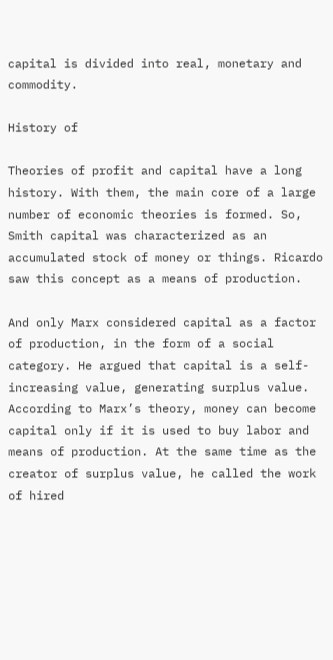capital is divided into real, monetary and commodity.

History of

Theories of profit and capital have a long history. With them, the main core of a large number of economic theories is formed. So, Smith capital was characterized as an accumulated stock of money or things. Ricardo saw this concept as a means of production.

And only Marx considered capital as a factor of production, in the form of a social category. He argued that capital is a self-increasing value, generating surplus value. According to Marx’s theory, money can become capital only if it is used to buy labor and means of production. At the same time as the creator of surplus value, he called the work of hired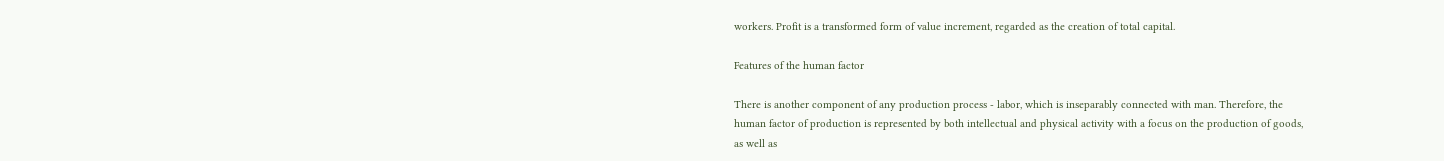workers. Profit is a transformed form of value increment, regarded as the creation of total capital.

Features of the human factor

There is another component of any production process - labor, which is inseparably connected with man. Therefore, the human factor of production is represented by both intellectual and physical activity with a focus on the production of goods, as well as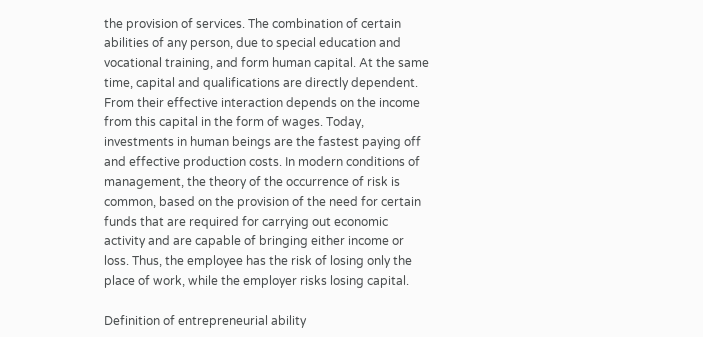the provision of services. The combination of certain abilities of any person, due to special education and vocational training, and form human capital. At the same time, capital and qualifications are directly dependent. From their effective interaction depends on the income from this capital in the form of wages. Today, investments in human beings are the fastest paying off and effective production costs. In modern conditions of management, the theory of the occurrence of risk is common, based on the provision of the need for certain funds that are required for carrying out economic activity and are capable of bringing either income or loss. Thus, the employee has the risk of losing only the place of work, while the employer risks losing capital.

Definition of entrepreneurial ability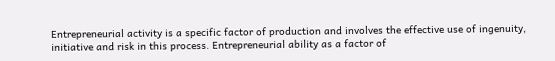Entrepreneurial activity is a specific factor of production and involves the effective use of ingenuity, initiative and risk in this process. Entrepreneurial ability as a factor of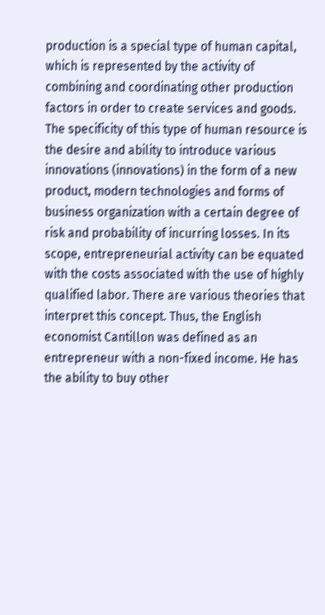production is a special type of human capital, which is represented by the activity of combining and coordinating other production factors in order to create services and goods. The specificity of this type of human resource is the desire and ability to introduce various innovations (innovations) in the form of a new product, modern technologies and forms of business organization with a certain degree of risk and probability of incurring losses. In its scope, entrepreneurial activity can be equated with the costs associated with the use of highly qualified labor. There are various theories that interpret this concept. Thus, the English economist Cantillon was defined as an entrepreneur with a non-fixed income. He has the ability to buy other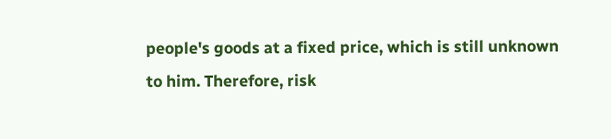people's goods at a fixed price, which is still unknown to him. Therefore, risk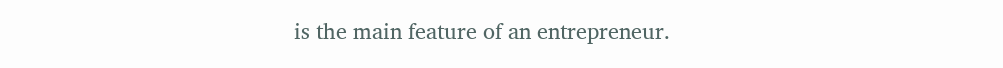is the main feature of an entrepreneur.